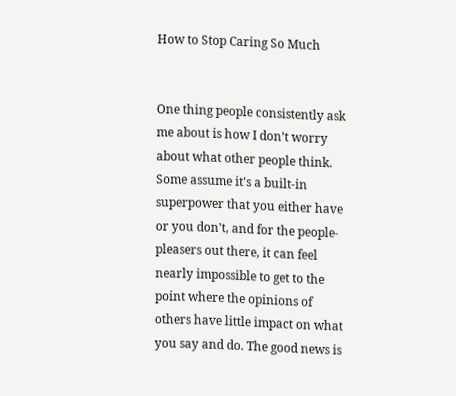How to Stop Caring So Much


One thing people consistently ask me about is how I don’t worry about what other people think. Some assume it's a built-in superpower that you either have or you don't, and for the people-pleasers out there, it can feel nearly impossible to get to the point where the opinions of others have little impact on what you say and do. The good news is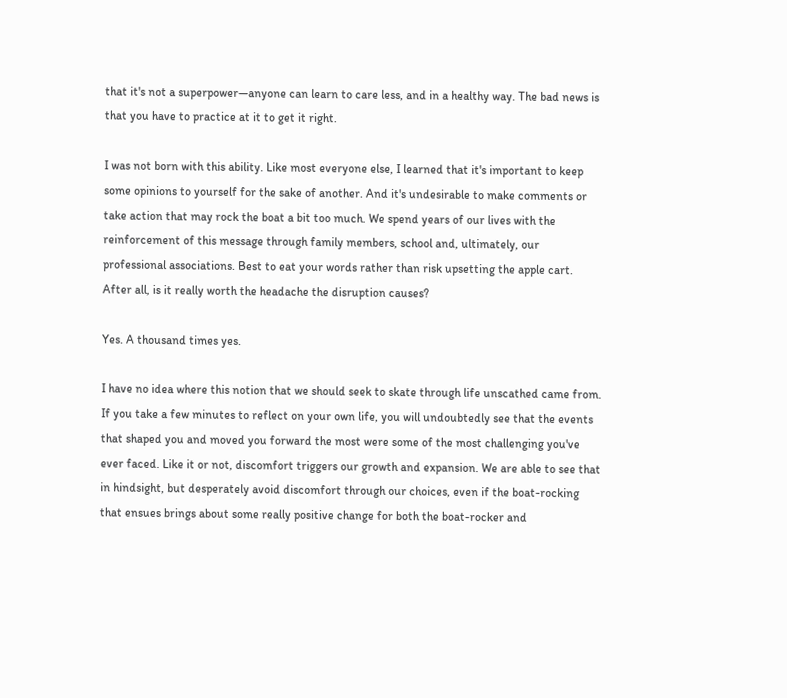that it's not a superpower—anyone can learn to care less, and in a healthy way. The bad news is that you have to practice at it to get it right.

I was not born with this ability. Like most everyone else, I learned that it's important to keep some opinions to yourself for the sake of another. And it's undesirable to make comments or take action that may rock the boat a bit too much. We spend years of our lives with the reinforcement of this message through family members, school and, ultimately, our professional associations. Best to eat your words rather than risk upsetting the apple cart. After all, is it really worth the headache the disruption causes?

Yes. A thousand times yes.

I have no idea where this notion that we should seek to skate through life unscathed came from. If you take a few minutes to reflect on your own life, you will undoubtedly see that the events that shaped you and moved you forward the most were some of the most challenging you've ever faced. Like it or not, discomfort triggers our growth and expansion. We are able to see that in hindsight, but desperately avoid discomfort through our choices, even if the boat-rocking that ensues brings about some really positive change for both the boat-rocker and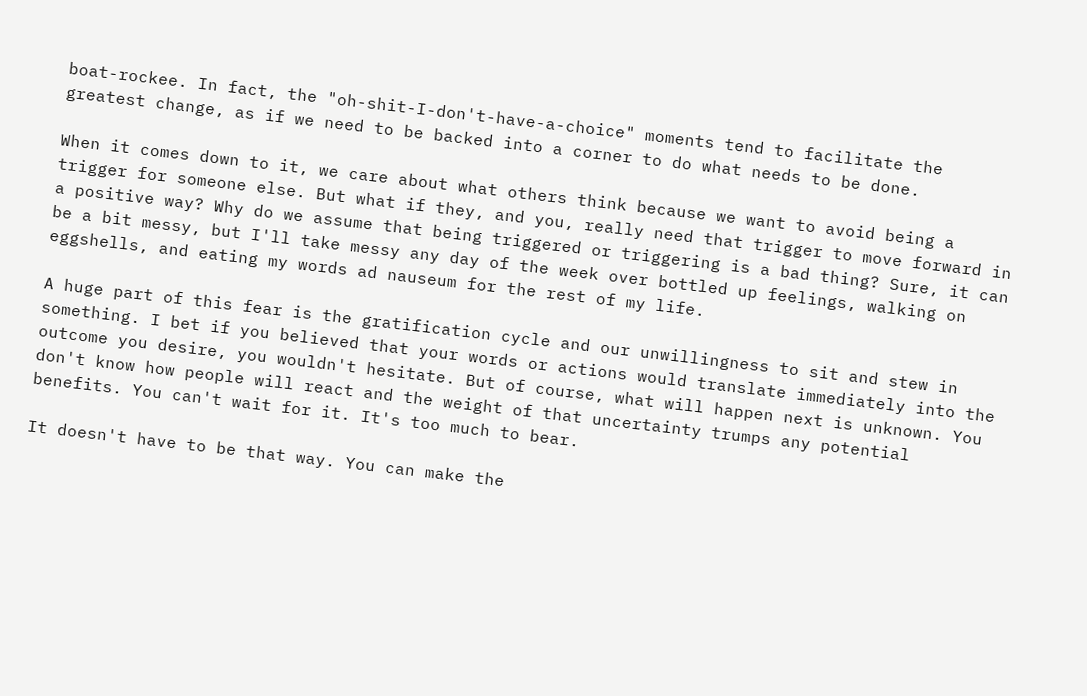boat-rockee. In fact, the "oh-shit-I-don't-have-a-choice" moments tend to facilitate the greatest change, as if we need to be backed into a corner to do what needs to be done.

When it comes down to it, we care about what others think because we want to avoid being a trigger for someone else. But what if they, and you, really need that trigger to move forward in a positive way? Why do we assume that being triggered or triggering is a bad thing? Sure, it can be a bit messy, but I'll take messy any day of the week over bottled up feelings, walking on eggshells, and eating my words ad nauseum for the rest of my life.

A huge part of this fear is the gratification cycle and our unwillingness to sit and stew in something. I bet if you believed that your words or actions would translate immediately into the outcome you desire, you wouldn't hesitate. But of course, what will happen next is unknown. You don't know how people will react and the weight of that uncertainty trumps any potential benefits. You can't wait for it. It's too much to bear.

It doesn't have to be that way. You can make the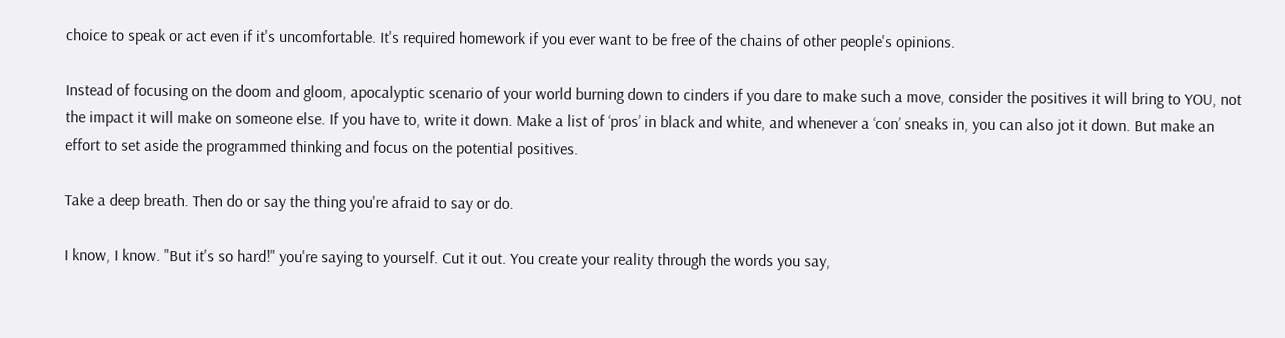choice to speak or act even if it's uncomfortable. It's required homework if you ever want to be free of the chains of other people's opinions.

Instead of focusing on the doom and gloom, apocalyptic scenario of your world burning down to cinders if you dare to make such a move, consider the positives it will bring to YOU, not the impact it will make on someone else. If you have to, write it down. Make a list of ‘pros’ in black and white, and whenever a ‘con’ sneaks in, you can also jot it down. But make an effort to set aside the programmed thinking and focus on the potential positives.

Take a deep breath. Then do or say the thing you're afraid to say or do.

I know, I know. "But it's so hard!" you're saying to yourself. Cut it out. You create your reality through the words you say,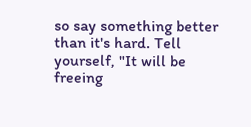so say something better than it's hard. Tell yourself, "It will be freeing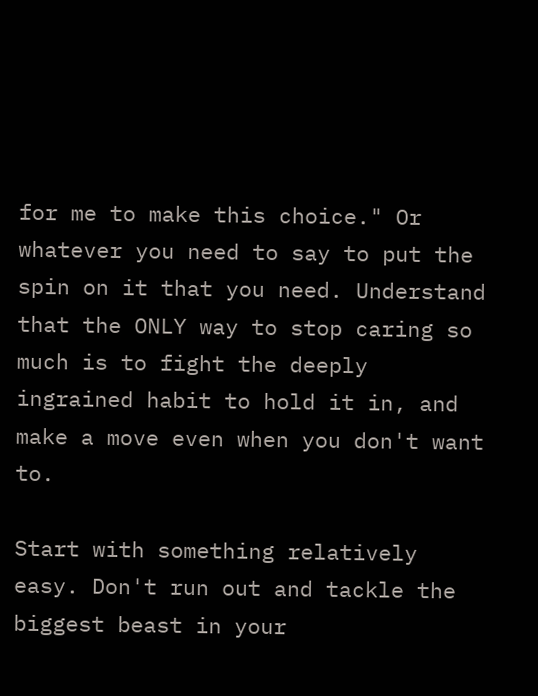for me to make this choice." Or whatever you need to say to put the spin on it that you need. Understand that the ONLY way to stop caring so much is to fight the deeply ingrained habit to hold it in, and make a move even when you don't want to.

Start with something relatively easy. Don't run out and tackle the biggest beast in your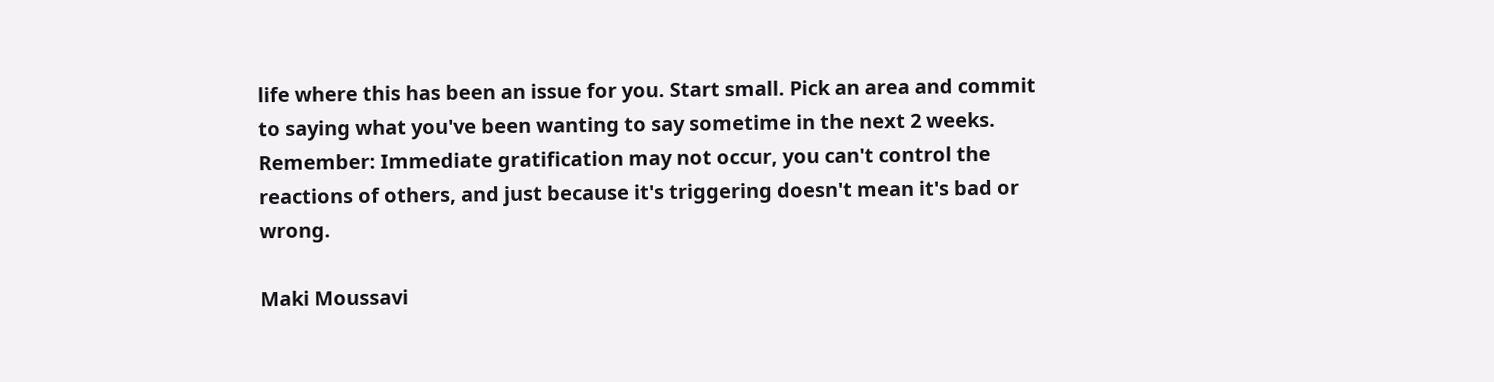life where this has been an issue for you. Start small. Pick an area and commit to saying what you've been wanting to say sometime in the next 2 weeks. Remember: Immediate gratification may not occur, you can't control the reactions of others, and just because it's triggering doesn't mean it's bad or wrong.

Maki Moussavi